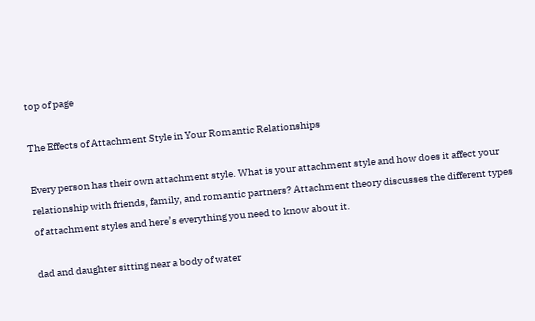top of page

The Effects of Attachment Style in Your Romantic Relationships

Every person has their own attachment style. What is your attachment style and how does it affect your relationship with friends, family, and romantic partners? Attachment theory discusses the different types of attachment styles and here’s everything you need to know about it.

dad and daughter sitting near a body of water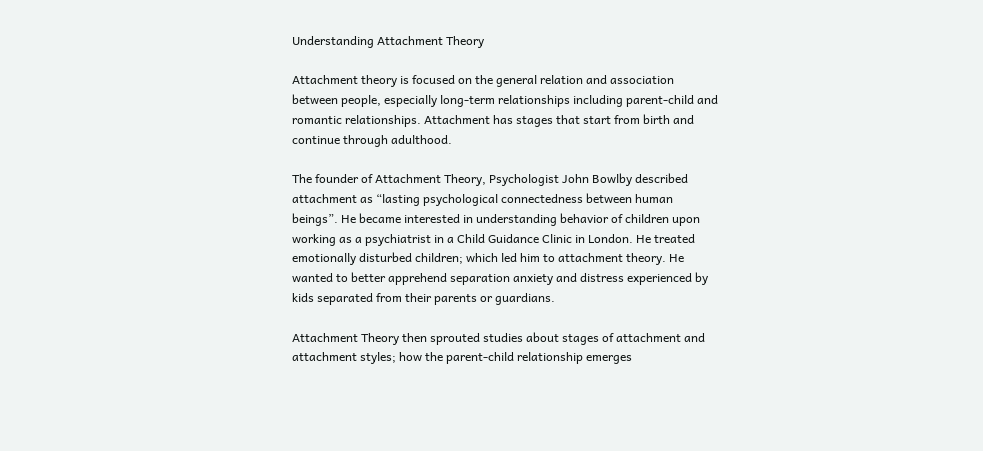Understanding Attachment Theory

Attachment theory is focused on the general relation and association between people, especially long-term relationships including parent-child and romantic relationships. Attachment has stages that start from birth and continue through adulthood.

The founder of Attachment Theory, Psychologist John Bowlby described attachment as “lasting psychological connectedness between human beings”. He became interested in understanding behavior of children upon working as a psychiatrist in a Child Guidance Clinic in London. He treated emotionally disturbed children; which led him to attachment theory. He wanted to better apprehend separation anxiety and distress experienced by kids separated from their parents or guardians.

Attachment Theory then sprouted studies about stages of attachment and attachment styles; how the parent-child relationship emerges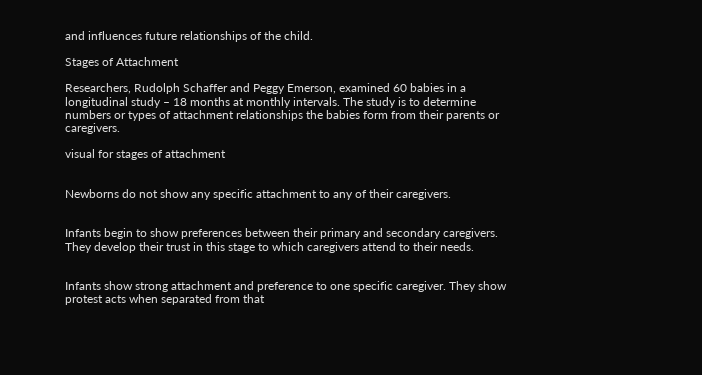and influences future relationships of the child.

Stages of Attachment

Researchers, Rudolph Schaffer and Peggy Emerson, examined 60 babies in a longitudinal study – 18 months at monthly intervals. The study is to determine numbers or types of attachment relationships the babies form from their parents or caregivers.

visual for stages of attachment


Newborns do not show any specific attachment to any of their caregivers.


Infants begin to show preferences between their primary and secondary caregivers. They develop their trust in this stage to which caregivers attend to their needs.


Infants show strong attachment and preference to one specific caregiver. They show protest acts when separated from that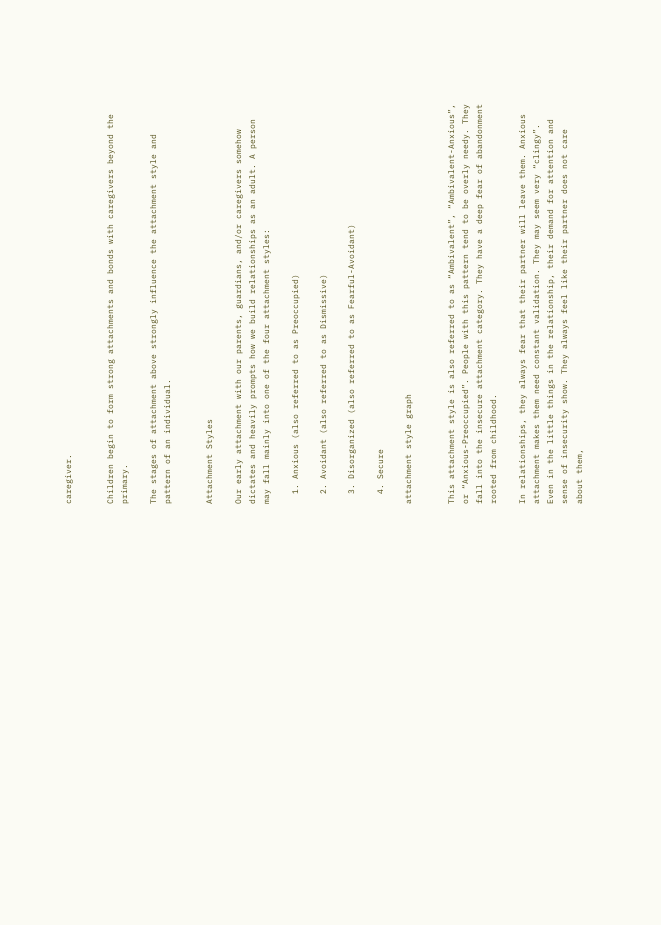caregiver.


Children begin to form strong attachments and bonds with caregivers beyond the primary.

The stages of attachment above strongly influence the attachment style and pattern of an individual.


Attachment Styles

Our early attachment with our parents, guardians, and/or caregivers somehow dictates and heavily prompts how we build relationships as an adult. A person may fall mainly into one of the four attachment styles:

  1. Anxious (also referred to as Preoccupied)

  2. Avoidant (also referred to as Dismissive)

  3. Disorganized (also referred to as Fearful-Avoidant)

  4. Secure

attachment style graph


This attachment style is also referred to as “Ambivalent”, “Ambivalent-Anxious”, or “Anxious-Preoccupied”. People with this pattern tend to be overly needy. They fall into the insecure attachment category. They have a deep fear of abandonment rooted from childhood.

In relationships, they always fear that their partner will leave them. Anxious attachment makes them need constant validation. They may seem very “clingy”. Even in the little things in the relationship, their demand for attention and sense of insecurity show. They always feel like their partner does not care about them,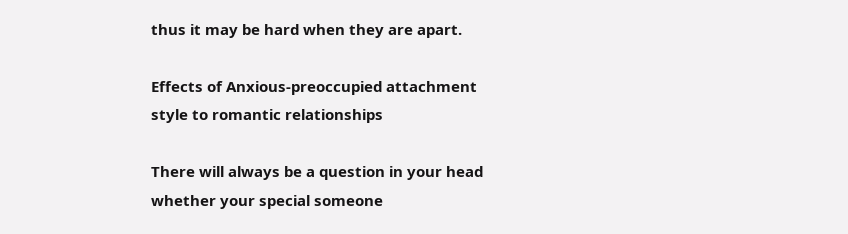thus it may be hard when they are apart.

Effects of Anxious-preoccupied attachment style to romantic relationships

There will always be a question in your head whether your special someone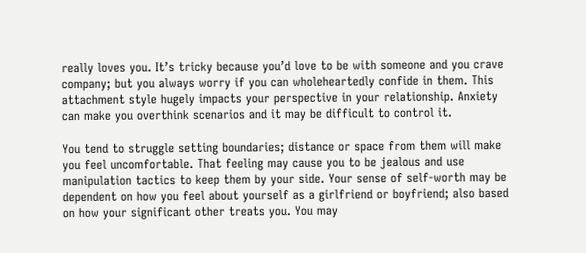really loves you. It’s tricky because you’d love to be with someone and you crave company; but you always worry if you can wholeheartedly confide in them. This attachment style hugely impacts your perspective in your relationship. Anxiety can make you overthink scenarios and it may be difficult to control it.

You tend to struggle setting boundaries; distance or space from them will make you feel uncomfortable. That feeling may cause you to be jealous and use manipulation tactics to keep them by your side. Your sense of self-worth may be dependent on how you feel about yourself as a girlfriend or boyfriend; also based on how your significant other treats you. You may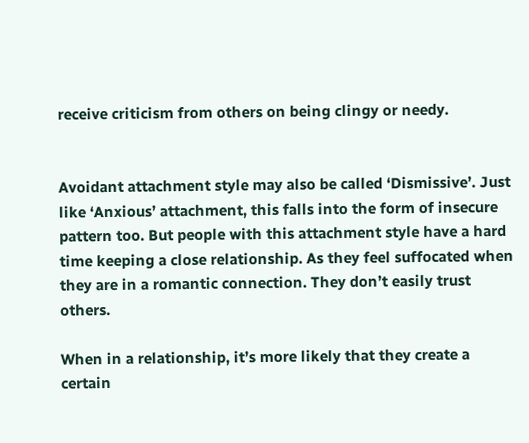receive criticism from others on being clingy or needy.


Avoidant attachment style may also be called ‘Dismissive’. Just like ‘Anxious’ attachment, this falls into the form of insecure pattern too. But people with this attachment style have a hard time keeping a close relationship. As they feel suffocated when they are in a romantic connection. They don’t easily trust others.

When in a relationship, it’s more likely that they create a certain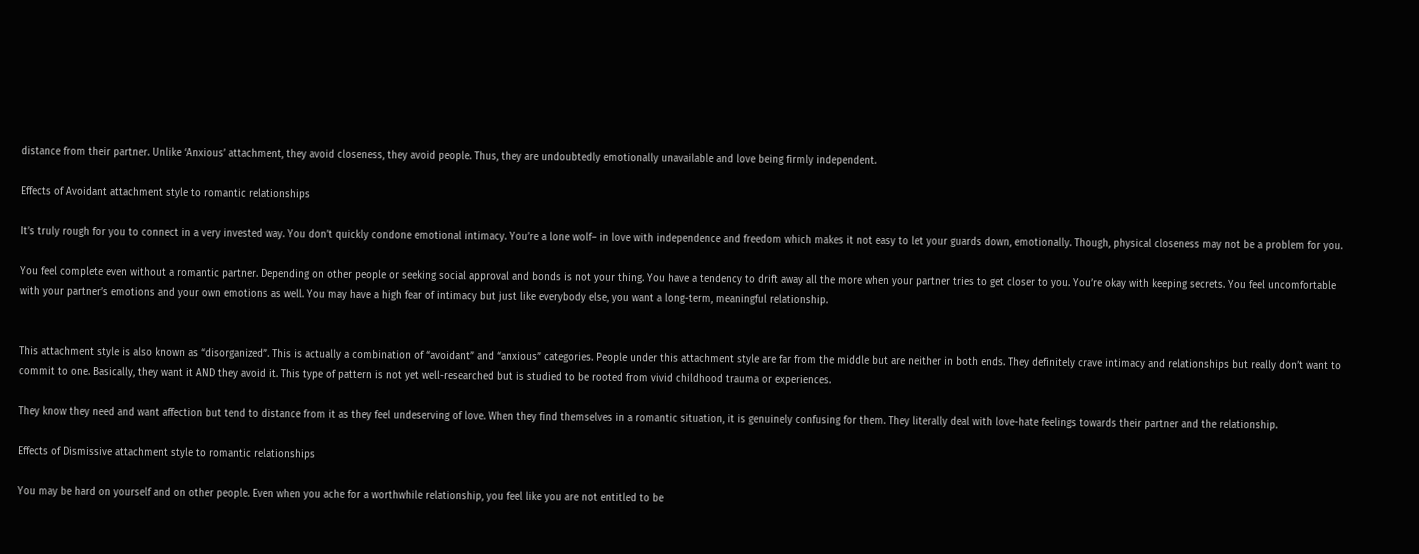distance from their partner. Unlike ‘Anxious’ attachment, they avoid closeness, they avoid people. Thus, they are undoubtedly emotionally unavailable and love being firmly independent.

Effects of Avoidant attachment style to romantic relationships

It’s truly rough for you to connect in a very invested way. You don’t quickly condone emotional intimacy. You’re a lone wolf– in love with independence and freedom which makes it not easy to let your guards down, emotionally. Though, physical closeness may not be a problem for you.

You feel complete even without a romantic partner. Depending on other people or seeking social approval and bonds is not your thing. You have a tendency to drift away all the more when your partner tries to get closer to you. You’re okay with keeping secrets. You feel uncomfortable with your partner’s emotions and your own emotions as well. You may have a high fear of intimacy but just like everybody else, you want a long-term, meaningful relationship.


This attachment style is also known as “disorganized”. This is actually a combination of “avoidant” and “anxious” categories. People under this attachment style are far from the middle but are neither in both ends. They definitely crave intimacy and relationships but really don’t want to commit to one. Basically, they want it AND they avoid it. This type of pattern is not yet well-researched but is studied to be rooted from vivid childhood trauma or experiences.

They know they need and want affection but tend to distance from it as they feel undeserving of love. When they find themselves in a romantic situation, it is genuinely confusing for them. They literally deal with love-hate feelings towards their partner and the relationship.

Effects of Dismissive attachment style to romantic relationships

You may be hard on yourself and on other people. Even when you ache for a worthwhile relationship, you feel like you are not entitled to be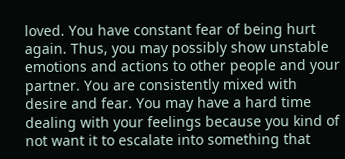loved. You have constant fear of being hurt again. Thus, you may possibly show unstable emotions and actions to other people and your partner. You are consistently mixed with desire and fear. You may have a hard time dealing with your feelings because you kind of not want it to escalate into something that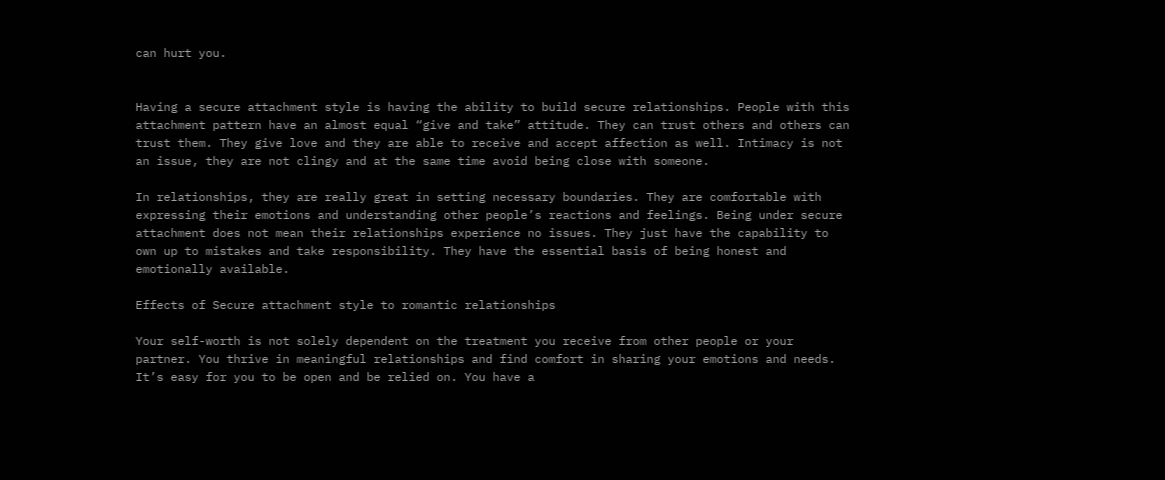can hurt you.


Having a secure attachment style is having the ability to build secure relationships. People with this attachment pattern have an almost equal “give and take” attitude. They can trust others and others can trust them. They give love and they are able to receive and accept affection as well. Intimacy is not an issue, they are not clingy and at the same time avoid being close with someone.

In relationships, they are really great in setting necessary boundaries. They are comfortable with expressing their emotions and understanding other people’s reactions and feelings. Being under secure attachment does not mean their relationships experience no issues. They just have the capability to own up to mistakes and take responsibility. They have the essential basis of being honest and emotionally available.

Effects of Secure attachment style to romantic relationships

Your self-worth is not solely dependent on the treatment you receive from other people or your partner. You thrive in meaningful relationships and find comfort in sharing your emotions and needs. It’s easy for you to be open and be relied on. You have a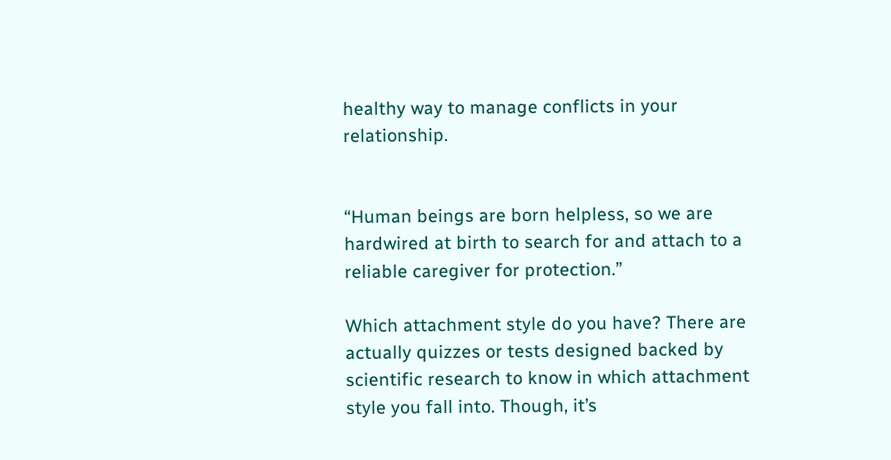healthy way to manage conflicts in your relationship.


“Human beings are born helpless, so we are hardwired at birth to search for and attach to a reliable caregiver for protection.”

Which attachment style do you have? There are actually quizzes or tests designed backed by scientific research to know in which attachment style you fall into. Though, it’s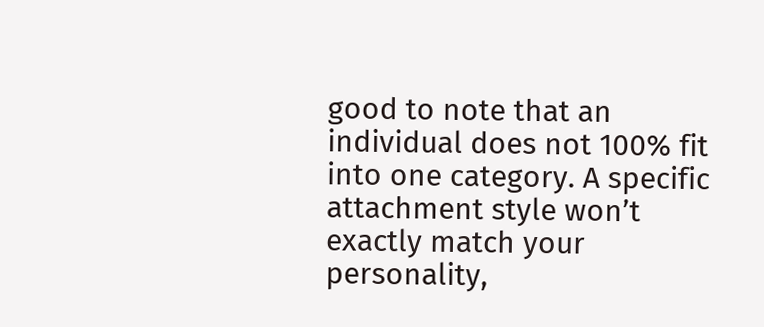good to note that an individual does not 100% fit into one category. A specific attachment style won’t exactly match your personality,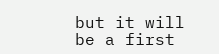but it will be a first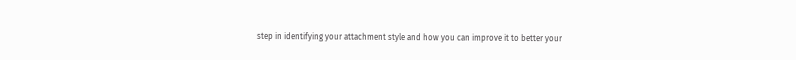step in identifying your attachment style and how you can improve it to better your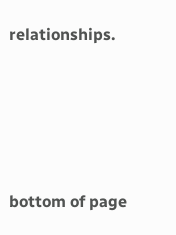relationships.




bottom of page